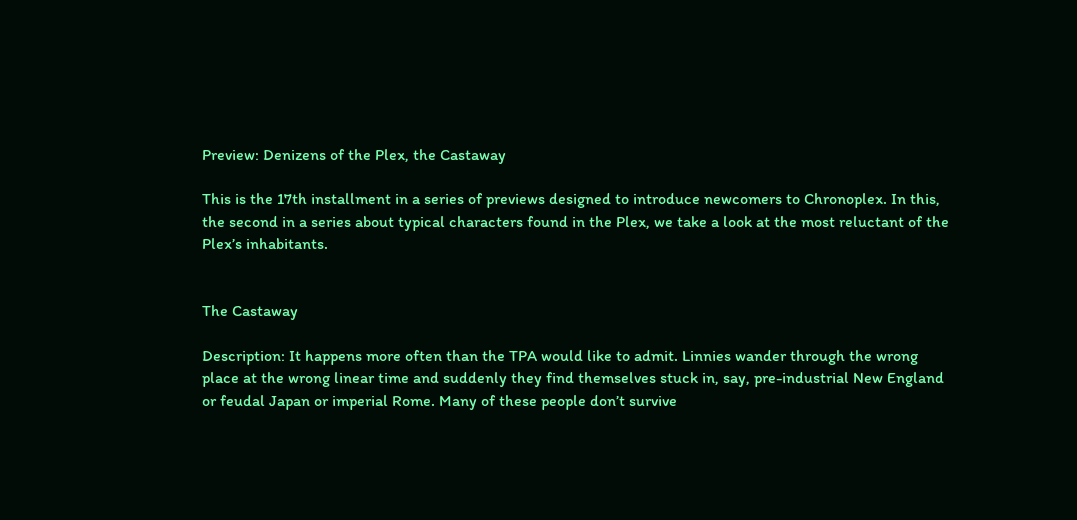Preview: Denizens of the Plex, the Castaway

This is the 17th installment in a series of previews designed to introduce newcomers to Chronoplex. In this, the second in a series about typical characters found in the Plex, we take a look at the most reluctant of the Plex’s inhabitants.


The Castaway

Description: It happens more often than the TPA would like to admit. Linnies wander through the wrong place at the wrong linear time and suddenly they find themselves stuck in, say, pre-industrial New England or feudal Japan or imperial Rome. Many of these people don’t survive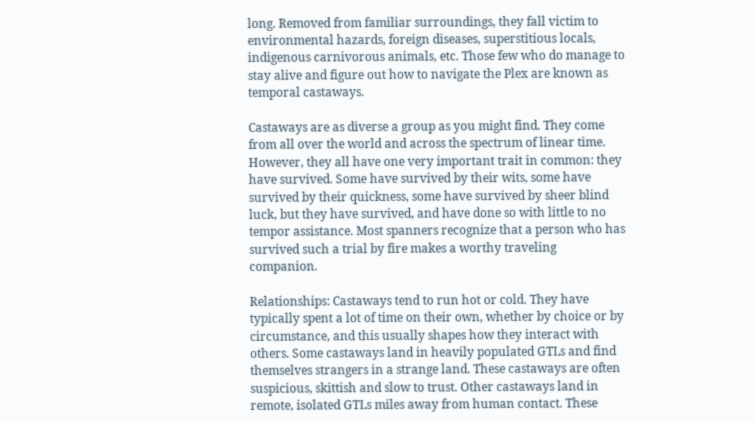long. Removed from familiar surroundings, they fall victim to environmental hazards, foreign diseases, superstitious locals, indigenous carnivorous animals, etc. Those few who do manage to stay alive and figure out how to navigate the Plex are known as temporal castaways.

Castaways are as diverse a group as you might find. They come from all over the world and across the spectrum of linear time. However, they all have one very important trait in common: they have survived. Some have survived by their wits, some have survived by their quickness, some have survived by sheer blind luck, but they have survived, and have done so with little to no tempor assistance. Most spanners recognize that a person who has survived such a trial by fire makes a worthy traveling companion.

Relationships: Castaways tend to run hot or cold. They have typically spent a lot of time on their own, whether by choice or by circumstance, and this usually shapes how they interact with others. Some castaways land in heavily populated GTLs and find themselves strangers in a strange land. These castaways are often suspicious, skittish and slow to trust. Other castaways land in remote, isolated GTLs miles away from human contact. These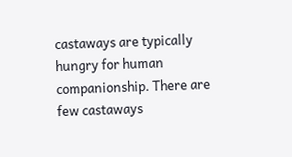castaways are typically hungry for human companionship. There are few castaways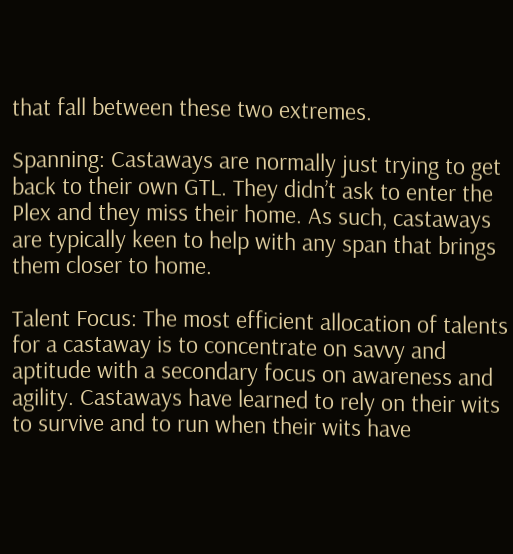that fall between these two extremes.

Spanning: Castaways are normally just trying to get back to their own GTL. They didn’t ask to enter the Plex and they miss their home. As such, castaways are typically keen to help with any span that brings them closer to home.

Talent Focus: The most efficient allocation of talents for a castaway is to concentrate on savvy and aptitude with a secondary focus on awareness and agility. Castaways have learned to rely on their wits to survive and to run when their wits have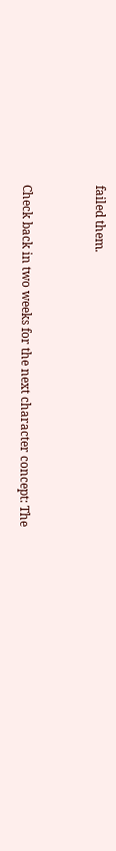failed them.


Check back in two weeks for the next character concept: The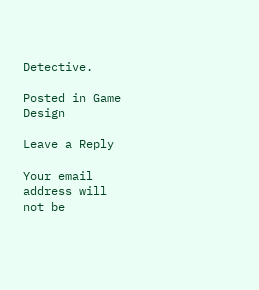Detective.

Posted in Game Design

Leave a Reply

Your email address will not be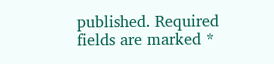published. Required fields are marked *